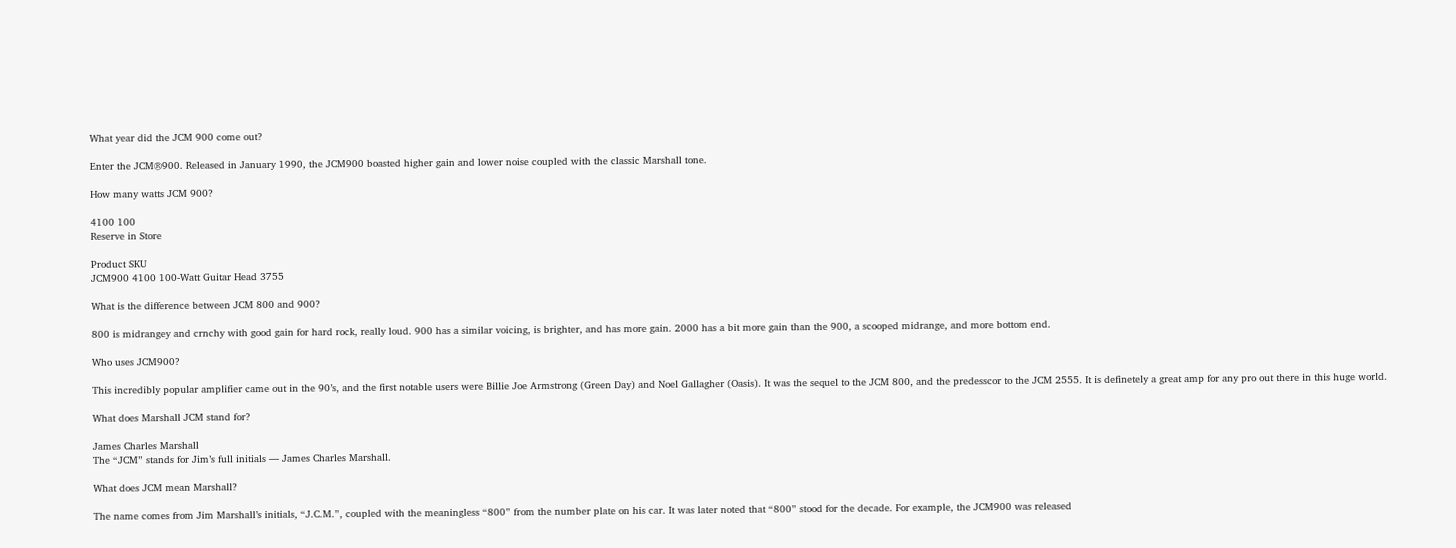What year did the JCM 900 come out?

Enter the JCM®900. Released in January 1990, the JCM900 boasted higher gain and lower noise coupled with the classic Marshall tone.

How many watts JCM 900?

4100 100
Reserve in Store

Product SKU
JCM900 4100 100-Watt Guitar Head 3755

What is the difference between JCM 800 and 900?

800 is midrangey and crnchy with good gain for hard rock, really loud. 900 has a similar voicing, is brighter, and has more gain. 2000 has a bit more gain than the 900, a scooped midrange, and more bottom end.

Who uses JCM900?

This incredibly popular amplifier came out in the 90’s, and the first notable users were Billie Joe Armstrong (Green Day) and Noel Gallagher (Oasis). It was the sequel to the JCM 800, and the predesscor to the JCM 2555. It is definetely a great amp for any pro out there in this huge world.

What does Marshall JCM stand for?

James Charles Marshall
The “JCM” stands for Jim’s full initials — James Charles Marshall.

What does JCM mean Marshall?

The name comes from Jim Marshall’s initials, “J.C.M.”, coupled with the meaningless “800” from the number plate on his car. It was later noted that “800” stood for the decade. For example, the JCM900 was released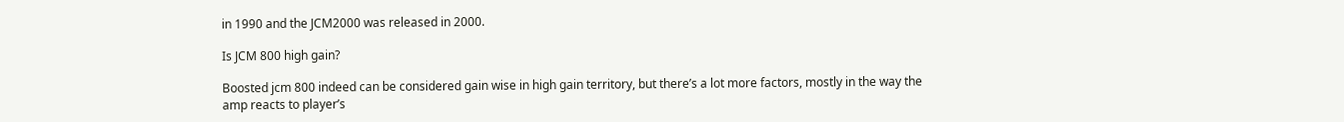in 1990 and the JCM2000 was released in 2000.

Is JCM 800 high gain?

Boosted jcm 800 indeed can be considered gain wise in high gain territory, but there’s a lot more factors, mostly in the way the amp reacts to player’s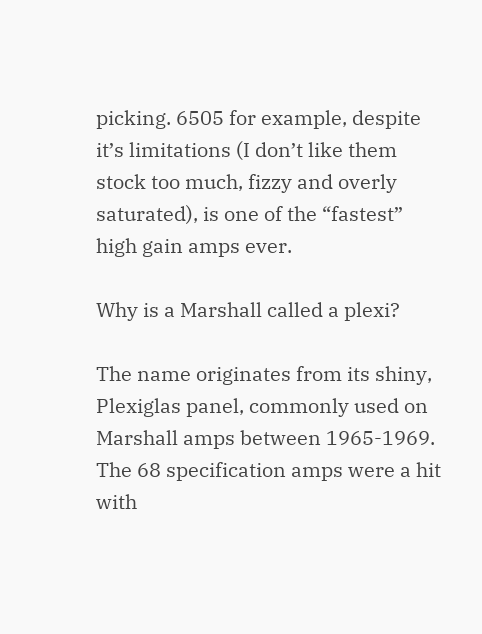picking. 6505 for example, despite it’s limitations (I don’t like them stock too much, fizzy and overly saturated), is one of the “fastest” high gain amps ever.

Why is a Marshall called a plexi?

The name originates from its shiny, Plexiglas panel, commonly used on Marshall amps between 1965-1969. The 68 specification amps were a hit with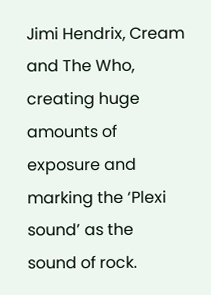Jimi Hendrix, Cream and The Who, creating huge amounts of exposure and marking the ‘Plexi sound’ as the sound of rock.